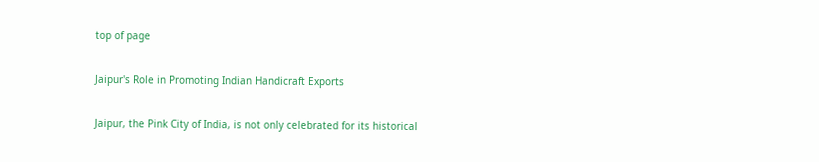top of page

Jaipur's Role in Promoting Indian Handicraft Exports

Jaipur, the Pink City of India, is not only celebrated for its historical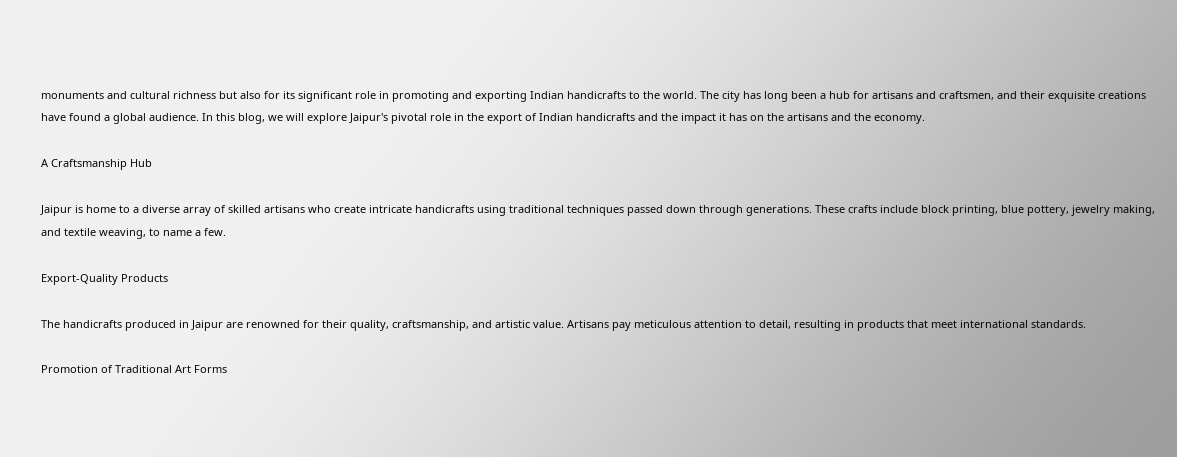monuments and cultural richness but also for its significant role in promoting and exporting Indian handicrafts to the world. The city has long been a hub for artisans and craftsmen, and their exquisite creations have found a global audience. In this blog, we will explore Jaipur's pivotal role in the export of Indian handicrafts and the impact it has on the artisans and the economy.

A Craftsmanship Hub

Jaipur is home to a diverse array of skilled artisans who create intricate handicrafts using traditional techniques passed down through generations. These crafts include block printing, blue pottery, jewelry making, and textile weaving, to name a few.

Export-Quality Products

The handicrafts produced in Jaipur are renowned for their quality, craftsmanship, and artistic value. Artisans pay meticulous attention to detail, resulting in products that meet international standards.

Promotion of Traditional Art Forms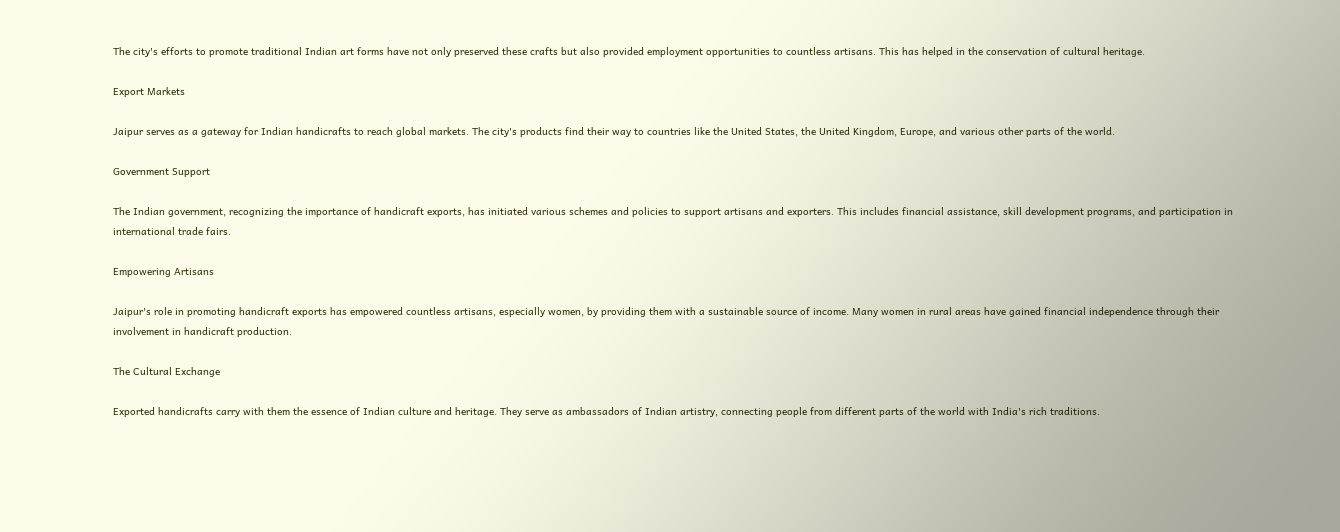The city's efforts to promote traditional Indian art forms have not only preserved these crafts but also provided employment opportunities to countless artisans. This has helped in the conservation of cultural heritage.

Export Markets

Jaipur serves as a gateway for Indian handicrafts to reach global markets. The city's products find their way to countries like the United States, the United Kingdom, Europe, and various other parts of the world.

Government Support

The Indian government, recognizing the importance of handicraft exports, has initiated various schemes and policies to support artisans and exporters. This includes financial assistance, skill development programs, and participation in international trade fairs.

Empowering Artisans

Jaipur's role in promoting handicraft exports has empowered countless artisans, especially women, by providing them with a sustainable source of income. Many women in rural areas have gained financial independence through their involvement in handicraft production.

The Cultural Exchange

Exported handicrafts carry with them the essence of Indian culture and heritage. They serve as ambassadors of Indian artistry, connecting people from different parts of the world with India's rich traditions.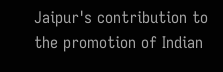Jaipur's contribution to the promotion of Indian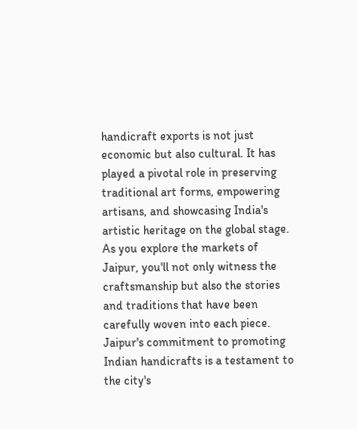handicraft exports is not just economic but also cultural. It has played a pivotal role in preserving traditional art forms, empowering artisans, and showcasing India's artistic heritage on the global stage. As you explore the markets of Jaipur, you'll not only witness the craftsmanship but also the stories and traditions that have been carefully woven into each piece. Jaipur's commitment to promoting Indian handicrafts is a testament to the city's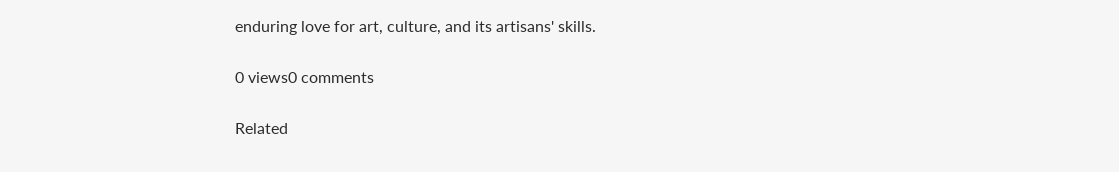enduring love for art, culture, and its artisans' skills.

0 views0 comments

Related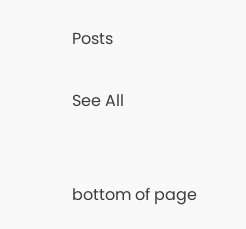Posts

See All


bottom of page